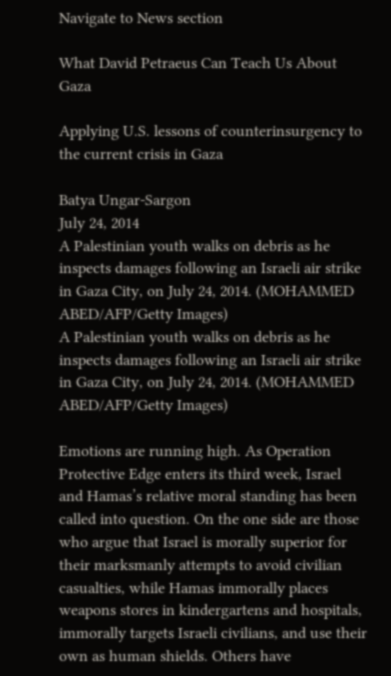Navigate to News section

What David Petraeus Can Teach Us About Gaza

Applying U.S. lessons of counterinsurgency to the current crisis in Gaza

Batya Ungar-Sargon
July 24, 2014
A Palestinian youth walks on debris as he inspects damages following an Israeli air strike in Gaza City, on July 24, 2014. (MOHAMMED ABED/AFP/Getty Images)
A Palestinian youth walks on debris as he inspects damages following an Israeli air strike in Gaza City, on July 24, 2014. (MOHAMMED ABED/AFP/Getty Images)

Emotions are running high. As Operation Protective Edge enters its third week, Israel and Hamas’s relative moral standing has been called into question. On the one side are those who argue that Israel is morally superior for their marksmanly attempts to avoid civilian casualties, while Hamas immorally places weapons stores in kindergartens and hospitals, immorally targets Israeli civilians, and use their own as human shields. Others have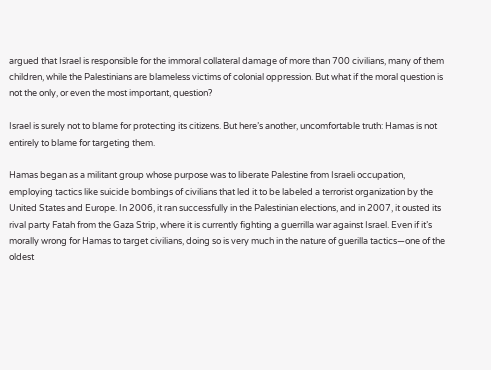argued that Israel is responsible for the immoral collateral damage of more than 700 civilians, many of them children, while the Palestinians are blameless victims of colonial oppression. But what if the moral question is not the only, or even the most important, question?

Israel is surely not to blame for protecting its citizens. But here’s another, uncomfortable truth: Hamas is not entirely to blame for targeting them.

Hamas began as a militant group whose purpose was to liberate Palestine from Israeli occupation, employing tactics like suicide bombings of civilians that led it to be labeled a terrorist organization by the United States and Europe. In 2006, it ran successfully in the Palestinian elections, and in 2007, it ousted its rival party Fatah from the Gaza Strip, where it is currently fighting a guerrilla war against Israel. Even if it’s morally wrong for Hamas to target civilians, doing so is very much in the nature of guerilla tactics—one of the oldest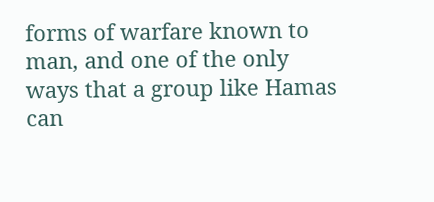forms of warfare known to man, and one of the only ways that a group like Hamas can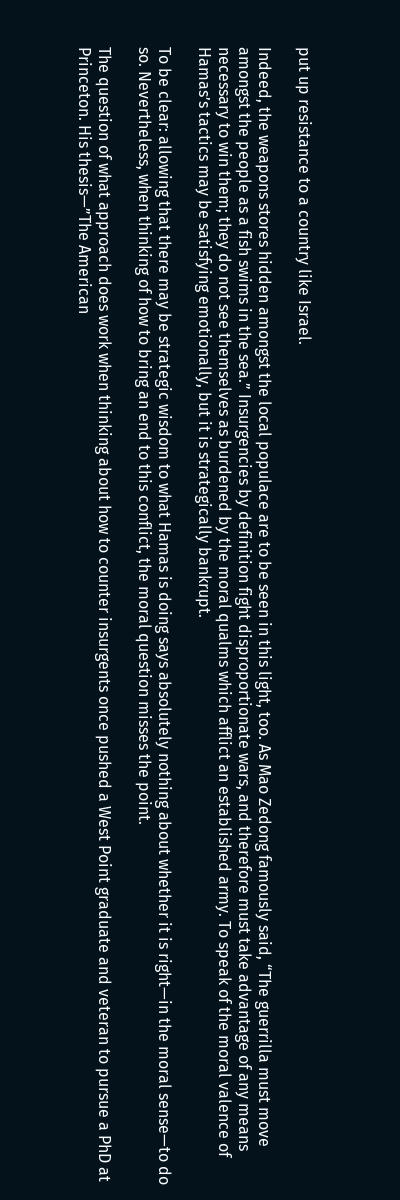put up resistance to a country like Israel.

Indeed, the weapons stores hidden amongst the local populace are to be seen in this light, too. As Mao Zedong famously said, “The guerrilla must move amongst the people as a fish swims in the sea.” Insurgencies by definition fight disproportionate wars, and therefore must take advantage of any means necessary to win them; they do not see themselves as burdened by the moral qualms which afflict an established army. To speak of the moral valence of Hamas’s tactics may be satisfying emotionally, but it is strategically bankrupt.

To be clear: allowing that there may be strategic wisdom to what Hamas is doing says absolutely nothing about whether it is right—in the moral sense—to do so. Nevertheless, when thinking of how to bring an end to this conflict, the moral question misses the point.

The question of what approach does work when thinking about how to counter insurgents once pushed a West Point graduate and veteran to pursue a PhD at Princeton. His thesis—”The American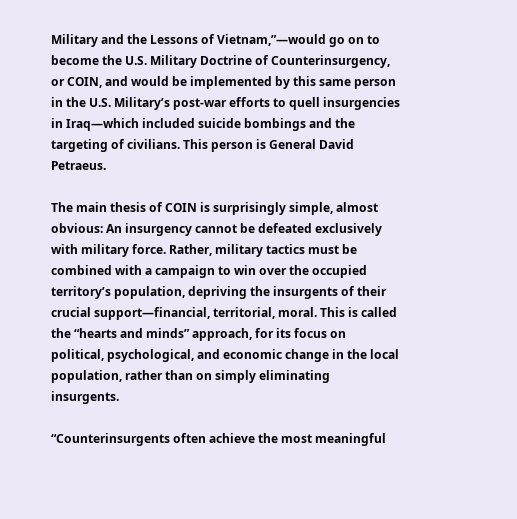Military and the Lessons of Vietnam,”—would go on to become the U.S. Military Doctrine of Counterinsurgency, or COIN, and would be implemented by this same person in the U.S. Military’s post-war efforts to quell insurgencies in Iraq—which included suicide bombings and the targeting of civilians. This person is General David Petraeus.

The main thesis of COIN is surprisingly simple, almost obvious: An insurgency cannot be defeated exclusively with military force. Rather, military tactics must be combined with a campaign to win over the occupied territory’s population, depriving the insurgents of their crucial support—financial, territorial, moral. This is called the “hearts and minds” approach, for its focus on political, psychological, and economic change in the local population, rather than on simply eliminating insurgents.

“Counterinsurgents often achieve the most meaningful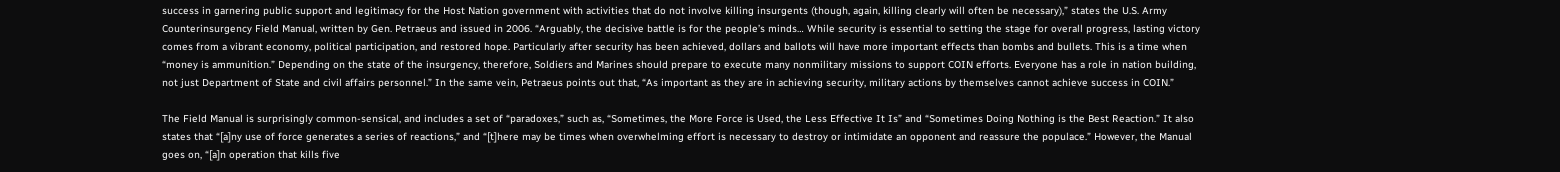success in garnering public support and legitimacy for the Host Nation government with activities that do not involve killing insurgents (though, again, killing clearly will often be necessary),” states the U.S. Army Counterinsurgency Field Manual, written by Gen. Petraeus and issued in 2006. “Arguably, the decisive battle is for the people’s minds… While security is essential to setting the stage for overall progress, lasting victory comes from a vibrant economy, political participation, and restored hope. Particularly after security has been achieved, dollars and ballots will have more important effects than bombs and bullets. This is a time when “money is ammunition.” Depending on the state of the insurgency, therefore, Soldiers and Marines should prepare to execute many nonmilitary missions to support COIN efforts. Everyone has a role in nation building, not just Department of State and civil affairs personnel.” In the same vein, Petraeus points out that, “As important as they are in achieving security, military actions by themselves cannot achieve success in COIN.”

The Field Manual is surprisingly common-sensical, and includes a set of “paradoxes,” such as, “Sometimes, the More Force is Used, the Less Effective It Is” and “Sometimes Doing Nothing is the Best Reaction.” It also states that “[a]ny use of force generates a series of reactions,” and “[t]here may be times when overwhelming effort is necessary to destroy or intimidate an opponent and reassure the populace.” However, the Manual goes on, “[a]n operation that kills five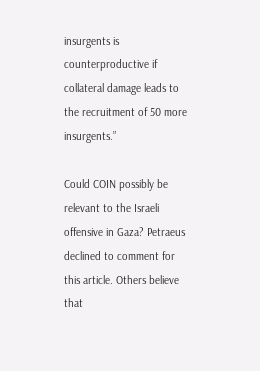insurgents is counterproductive if collateral damage leads to the recruitment of 50 more insurgents.”

Could COIN possibly be relevant to the Israeli offensive in Gaza? Petraeus declined to comment for this article. Others believe that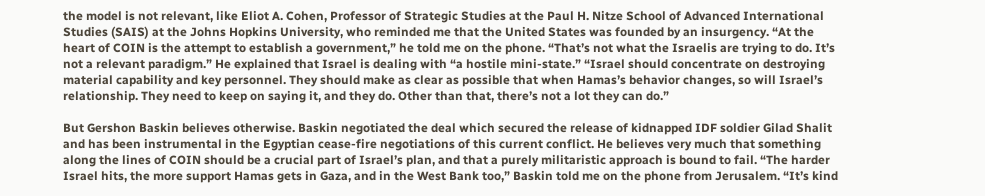the model is not relevant, like Eliot A. Cohen, Professor of Strategic Studies at the Paul H. Nitze School of Advanced International Studies (SAIS) at the Johns Hopkins University, who reminded me that the United States was founded by an insurgency. “At the heart of COIN is the attempt to establish a government,” he told me on the phone. “That’s not what the Israelis are trying to do. It’s not a relevant paradigm.” He explained that Israel is dealing with “a hostile mini-state.” “Israel should concentrate on destroying material capability and key personnel. They should make as clear as possible that when Hamas’s behavior changes, so will Israel’s relationship. They need to keep on saying it, and they do. Other than that, there’s not a lot they can do.”

But Gershon Baskin believes otherwise. Baskin negotiated the deal which secured the release of kidnapped IDF soldier Gilad Shalit and has been instrumental in the Egyptian cease-fire negotiations of this current conflict. He believes very much that something along the lines of COIN should be a crucial part of Israel’s plan, and that a purely militaristic approach is bound to fail. “The harder Israel hits, the more support Hamas gets in Gaza, and in the West Bank too,” Baskin told me on the phone from Jerusalem. “It’s kind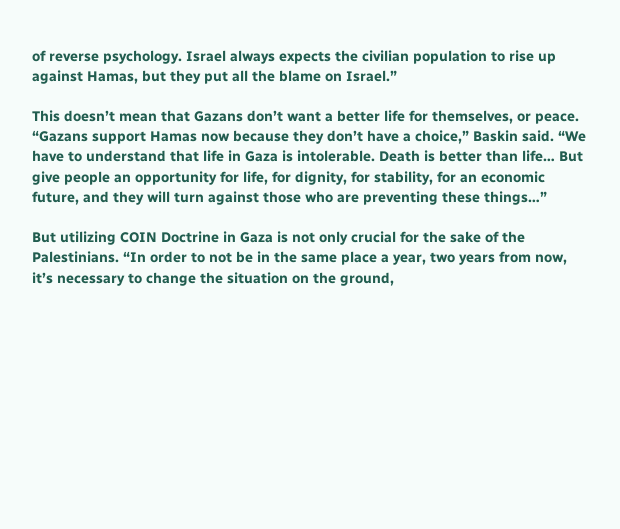of reverse psychology. Israel always expects the civilian population to rise up against Hamas, but they put all the blame on Israel.”

This doesn’t mean that Gazans don’t want a better life for themselves, or peace. “Gazans support Hamas now because they don’t have a choice,” Baskin said. “We have to understand that life in Gaza is intolerable. Death is better than life… But give people an opportunity for life, for dignity, for stability, for an economic future, and they will turn against those who are preventing these things…”

But utilizing COIN Doctrine in Gaza is not only crucial for the sake of the Palestinians. “In order to not be in the same place a year, two years from now, it’s necessary to change the situation on the ground,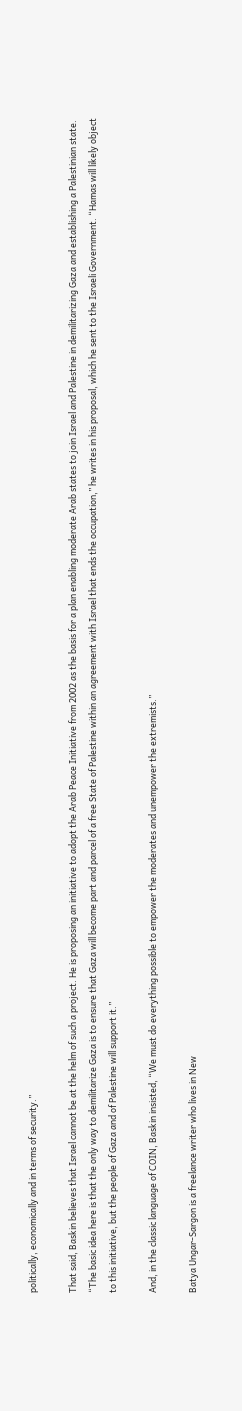politically, economically and in terms of security.”

That said, Baskin believes that Israel cannot be at the helm of such a project. He is proposing an initiative to adopt the Arab Peace Initiative from 2002 as the basis for a plan enabling moderate Arab states to join Israel and Palestine in demilitarizing Gaza and establishing a Palestinian state. “The basic idea here is that the only way to demilitarize Gaza is to ensure that Gaza will become part and parcel of a free State of Palestine within an agreement with Israel that ends the occupation,” he writes in his proposal, which he sent to the Israeli Government. “Hamas will likely object to this initiative, but the people of Gaza and of Palestine will support it.”

And, in the classic language of COIN, Baskin insisted, “We must do everything possible to empower the moderates and unempower the extremists.”

Batya Ungar-Sargon is a freelance writer who lives in New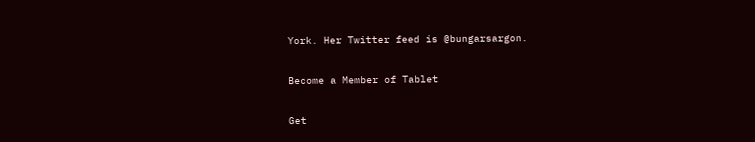York. Her Twitter feed is @bungarsargon.

Become a Member of Tablet

Get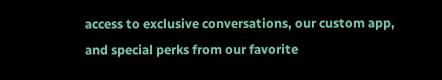access to exclusive conversations, our custom app, and special perks from our favorite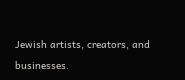Jewish artists, creators, and businesses.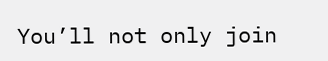You’ll not only join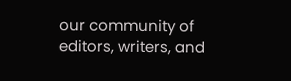our community of editors, writers, and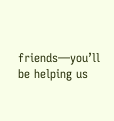friends—you’ll be helping us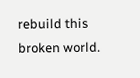rebuild this broken world.